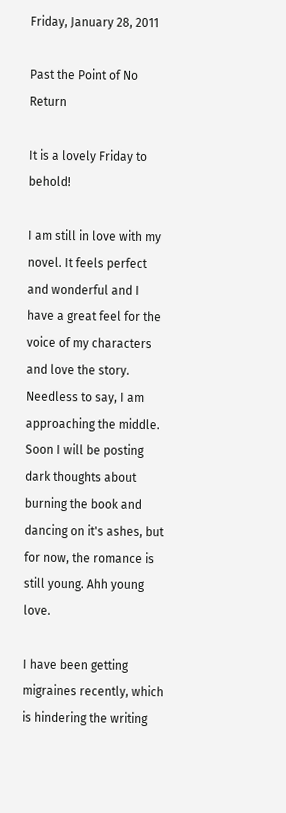Friday, January 28, 2011

Past the Point of No Return

It is a lovely Friday to behold!

I am still in love with my novel. It feels perfect and wonderful and I have a great feel for the voice of my characters and love the story. Needless to say, I am approaching the middle. Soon I will be posting dark thoughts about burning the book and dancing on it's ashes, but for now, the romance is still young. Ahh young love.

I have been getting migraines recently, which is hindering the writing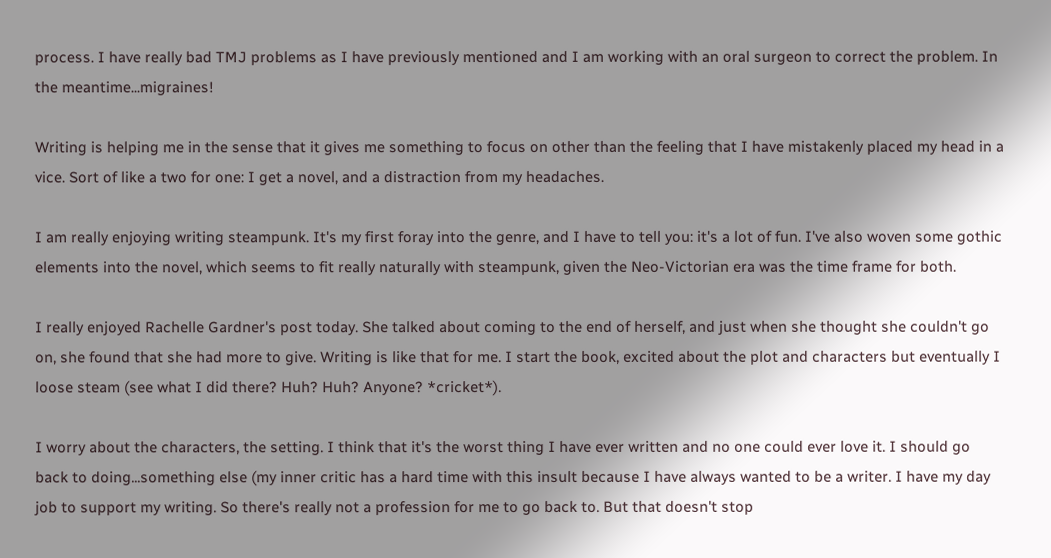process. I have really bad TMJ problems as I have previously mentioned and I am working with an oral surgeon to correct the problem. In the meantime...migraines!

Writing is helping me in the sense that it gives me something to focus on other than the feeling that I have mistakenly placed my head in a vice. Sort of like a two for one: I get a novel, and a distraction from my headaches.

I am really enjoying writing steampunk. It's my first foray into the genre, and I have to tell you: it's a lot of fun. I've also woven some gothic elements into the novel, which seems to fit really naturally with steampunk, given the Neo-Victorian era was the time frame for both.

I really enjoyed Rachelle Gardner's post today. She talked about coming to the end of herself, and just when she thought she couldn't go on, she found that she had more to give. Writing is like that for me. I start the book, excited about the plot and characters but eventually I loose steam (see what I did there? Huh? Huh? Anyone? *cricket*).

I worry about the characters, the setting. I think that it's the worst thing I have ever written and no one could ever love it. I should go back to doing...something else (my inner critic has a hard time with this insult because I have always wanted to be a writer. I have my day job to support my writing. So there's really not a profession for me to go back to. But that doesn't stop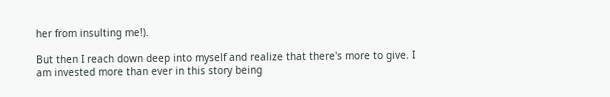her from insulting me!).

But then I reach down deep into myself and realize that there's more to give. I am invested more than ever in this story being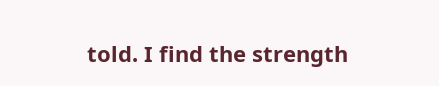told. I find the strength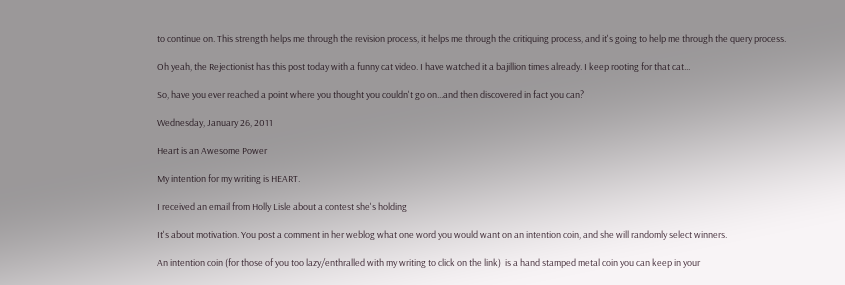to continue on. This strength helps me through the revision process, it helps me through the critiquing process, and it's going to help me through the query process.

Oh yeah, the Rejectionist has this post today with a funny cat video. I have watched it a bajillion times already. I keep rooting for that cat...

So, have you ever reached a point where you thought you couldn't go on...and then discovered in fact you can?

Wednesday, January 26, 2011

Heart is an Awesome Power

My intention for my writing is HEART.

I received an email from Holly Lisle about a contest she's holding

It's about motivation. You post a comment in her weblog what one word you would want on an intention coin, and she will randomly select winners.

An intention coin (for those of you too lazy/enthralled with my writing to click on the link)  is a hand stamped metal coin you can keep in your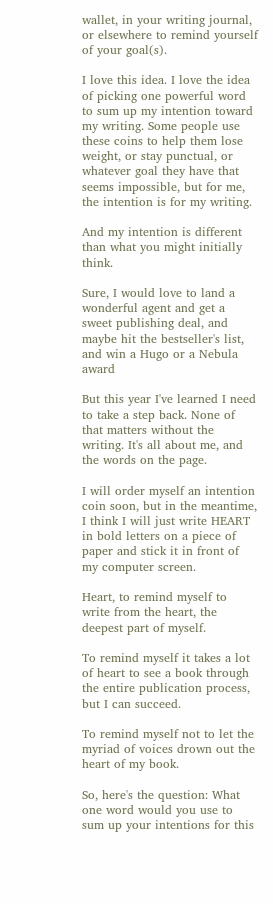wallet, in your writing journal, or elsewhere to remind yourself of your goal(s).

I love this idea. I love the idea of picking one powerful word to sum up my intention toward my writing. Some people use these coins to help them lose weight, or stay punctual, or whatever goal they have that seems impossible, but for me, the intention is for my writing.

And my intention is different than what you might initially think.

Sure, I would love to land a wonderful agent and get a sweet publishing deal, and maybe hit the bestseller's list, and win a Hugo or a Nebula award

But this year I've learned I need to take a step back. None of that matters without the writing. It's all about me, and the words on the page.

I will order myself an intention coin soon, but in the meantime, I think I will just write HEART in bold letters on a piece of paper and stick it in front of my computer screen.

Heart, to remind myself to write from the heart, the deepest part of myself.

To remind myself it takes a lot of heart to see a book through the entire publication process, but I can succeed.

To remind myself not to let the myriad of voices drown out the heart of my book.

So, here's the question: What one word would you use to sum up your intentions for this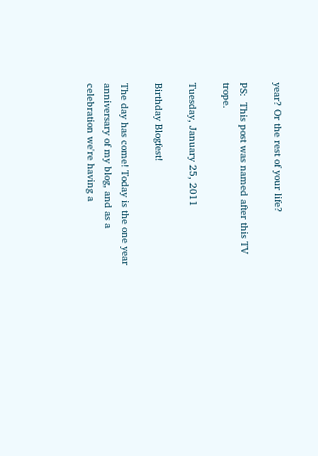year? Or the rest of your life?

PS:  This post was named after this TV trope.

Tuesday, January 25, 2011

Birthday Blogfest!

The day has come! Today is the one year anniversary of my blog, and as a celebration we're having a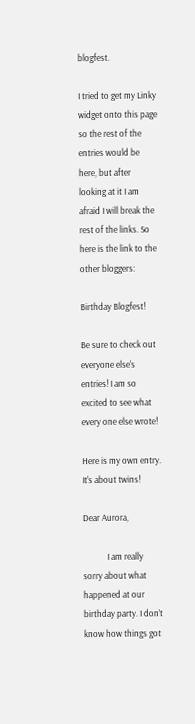blogfest.

I tried to get my Linky widget onto this page so the rest of the entries would be here, but after looking at it I am afraid I will break the rest of the links. So here is the link to the other bloggers:

Birthday Blogfest!

Be sure to check out everyone else's entries! I am so excited to see what every one else wrote!

Here is my own entry. It's about twins!

Dear Aurora,

            I am really sorry about what happened at our birthday party. I don’t know how things got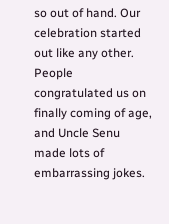so out of hand. Our celebration started out like any other. People congratulated us on finally coming of age, and Uncle Senu made lots of embarrassing jokes.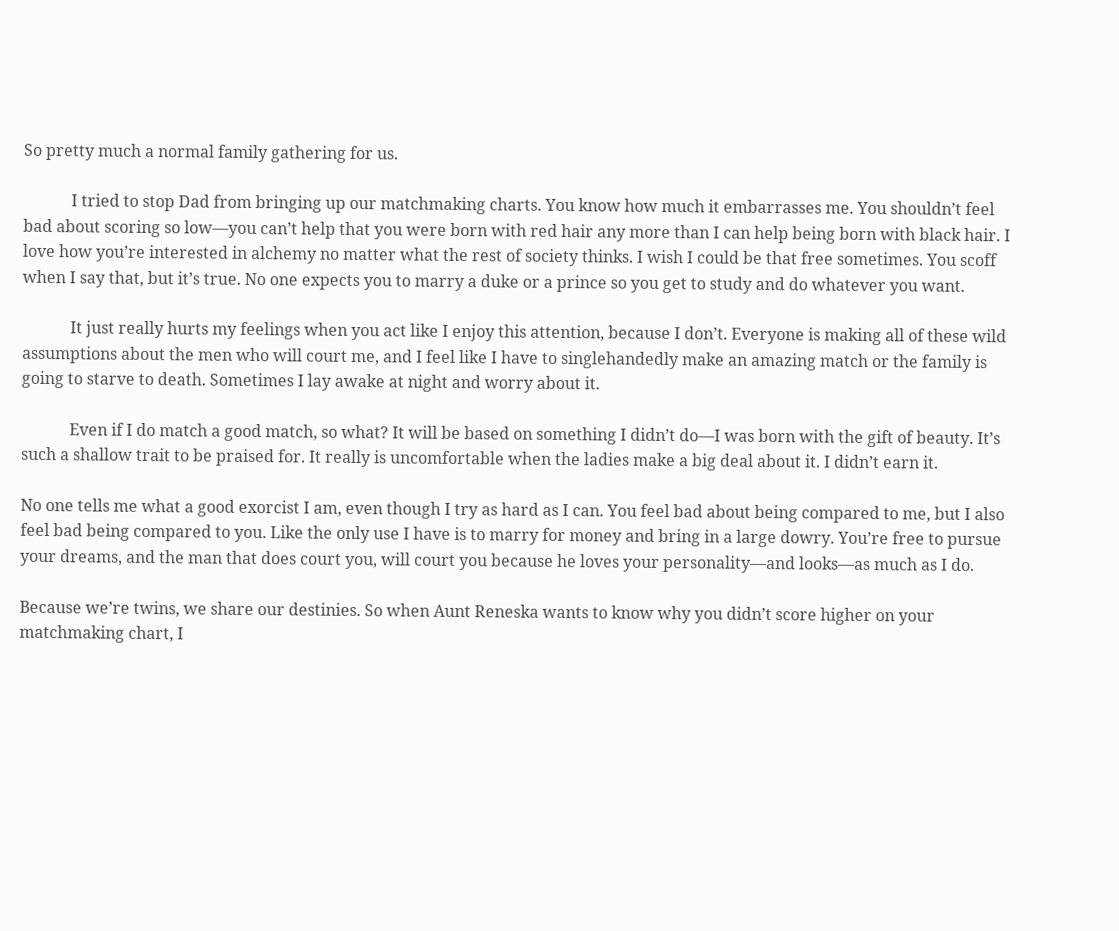So pretty much a normal family gathering for us.

            I tried to stop Dad from bringing up our matchmaking charts. You know how much it embarrasses me. You shouldn’t feel bad about scoring so low—you can’t help that you were born with red hair any more than I can help being born with black hair. I love how you’re interested in alchemy no matter what the rest of society thinks. I wish I could be that free sometimes. You scoff when I say that, but it’s true. No one expects you to marry a duke or a prince so you get to study and do whatever you want.

            It just really hurts my feelings when you act like I enjoy this attention, because I don’t. Everyone is making all of these wild assumptions about the men who will court me, and I feel like I have to singlehandedly make an amazing match or the family is going to starve to death. Sometimes I lay awake at night and worry about it.

            Even if I do match a good match, so what? It will be based on something I didn’t do—I was born with the gift of beauty. It’s such a shallow trait to be praised for. It really is uncomfortable when the ladies make a big deal about it. I didn’t earn it.

No one tells me what a good exorcist I am, even though I try as hard as I can. You feel bad about being compared to me, but I also feel bad being compared to you. Like the only use I have is to marry for money and bring in a large dowry. You’re free to pursue your dreams, and the man that does court you, will court you because he loves your personality—and looks—as much as I do.

Because we’re twins, we share our destinies. So when Aunt Reneska wants to know why you didn’t score higher on your matchmaking chart, I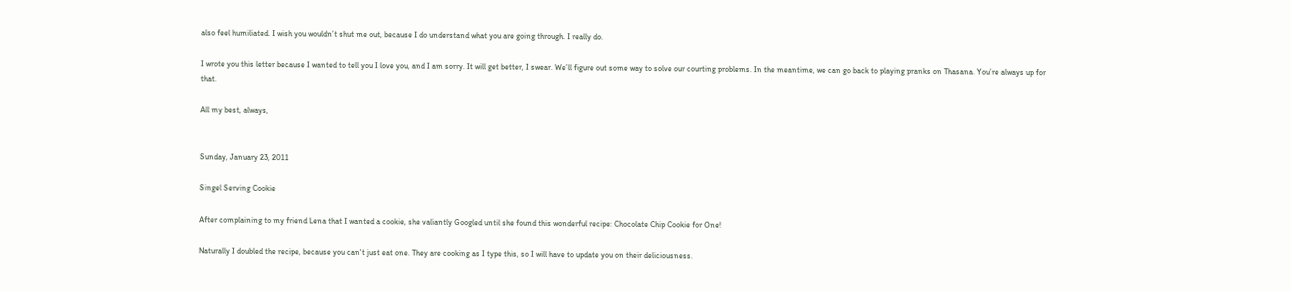also feel humiliated. I wish you wouldn’t shut me out, because I do understand what you are going through. I really do.

I wrote you this letter because I wanted to tell you I love you, and I am sorry. It will get better, I swear. We’ll figure out some way to solve our courting problems. In the meantime, we can go back to playing pranks on Thasana. You’re always up for that.

All my best, always,


Sunday, January 23, 2011

Singel Serving Cookie

After complaining to my friend Lena that I wanted a cookie, she valiantly Googled until she found this wonderful recipe: Chocolate Chip Cookie for One!

Naturally I doubled the recipe, because you can't just eat one. They are cooking as I type this, so I will have to update you on their deliciousness.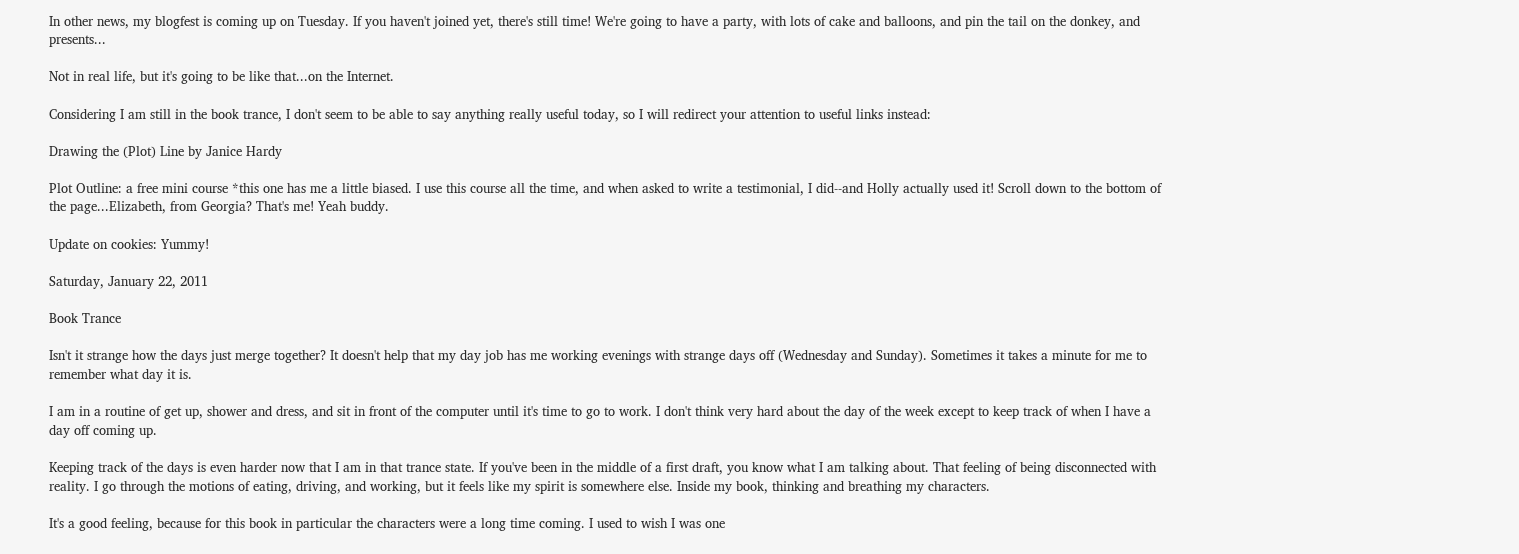In other news, my blogfest is coming up on Tuesday. If you haven't joined yet, there's still time! We're going to have a party, with lots of cake and balloons, and pin the tail on the donkey, and presents...

Not in real life, but it's going to be like that...on the Internet.

Considering I am still in the book trance, I don't seem to be able to say anything really useful today, so I will redirect your attention to useful links instead:

Drawing the (Plot) Line by Janice Hardy

Plot Outline: a free mini course *this one has me a little biased. I use this course all the time, and when asked to write a testimonial, I did--and Holly actually used it! Scroll down to the bottom of the page...Elizabeth, from Georgia? That's me! Yeah buddy.

Update on cookies: Yummy!

Saturday, January 22, 2011

Book Trance

Isn't it strange how the days just merge together? It doesn't help that my day job has me working evenings with strange days off (Wednesday and Sunday). Sometimes it takes a minute for me to remember what day it is.

I am in a routine of get up, shower and dress, and sit in front of the computer until it's time to go to work. I don't think very hard about the day of the week except to keep track of when I have a day off coming up.

Keeping track of the days is even harder now that I am in that trance state. If you've been in the middle of a first draft, you know what I am talking about. That feeling of being disconnected with reality. I go through the motions of eating, driving, and working, but it feels like my spirit is somewhere else. Inside my book, thinking and breathing my characters.

It's a good feeling, because for this book in particular the characters were a long time coming. I used to wish I was one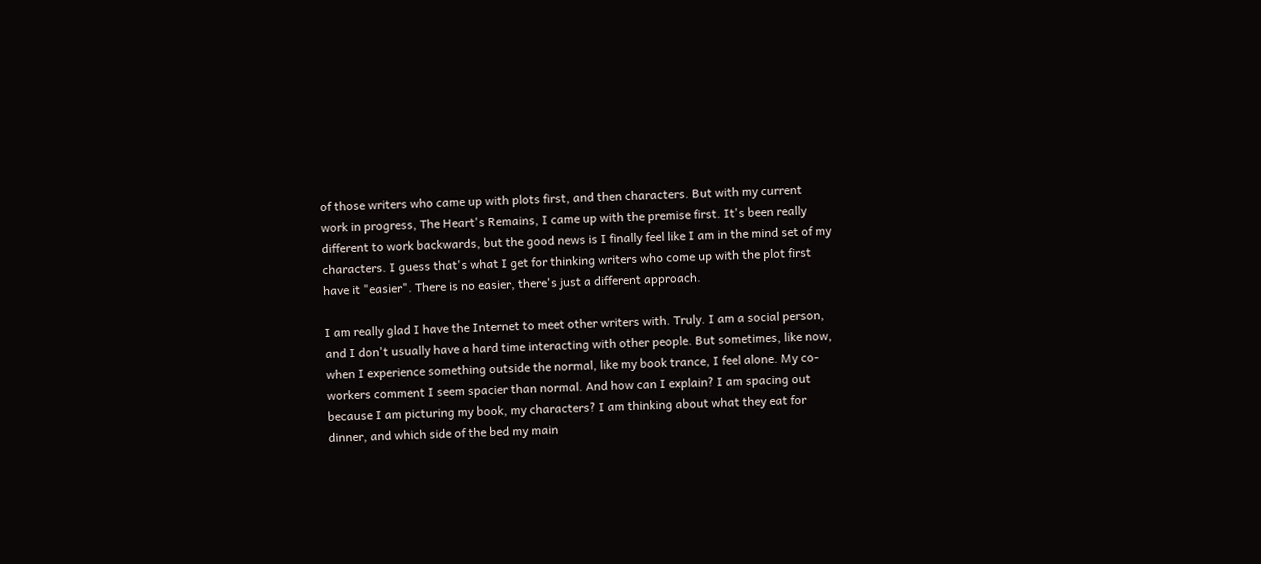of those writers who came up with plots first, and then characters. But with my current work in progress, The Heart's Remains, I came up with the premise first. It's been really different to work backwards, but the good news is I finally feel like I am in the mind set of my characters. I guess that's what I get for thinking writers who come up with the plot first have it "easier". There is no easier, there's just a different approach.

I am really glad I have the Internet to meet other writers with. Truly. I am a social person, and I don't usually have a hard time interacting with other people. But sometimes, like now, when I experience something outside the normal, like my book trance, I feel alone. My co-workers comment I seem spacier than normal. And how can I explain? I am spacing out because I am picturing my book, my characters? I am thinking about what they eat for dinner, and which side of the bed my main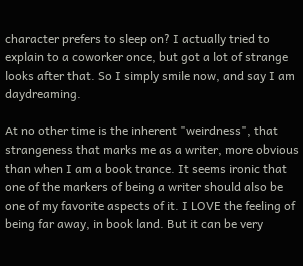character prefers to sleep on? I actually tried to explain to a coworker once, but got a lot of strange looks after that. So I simply smile now, and say I am daydreaming.

At no other time is the inherent "weirdness", that strangeness that marks me as a writer, more obvious than when I am a book trance. It seems ironic that one of the markers of being a writer should also be one of my favorite aspects of it. I LOVE the feeling of being far away, in book land. But it can be very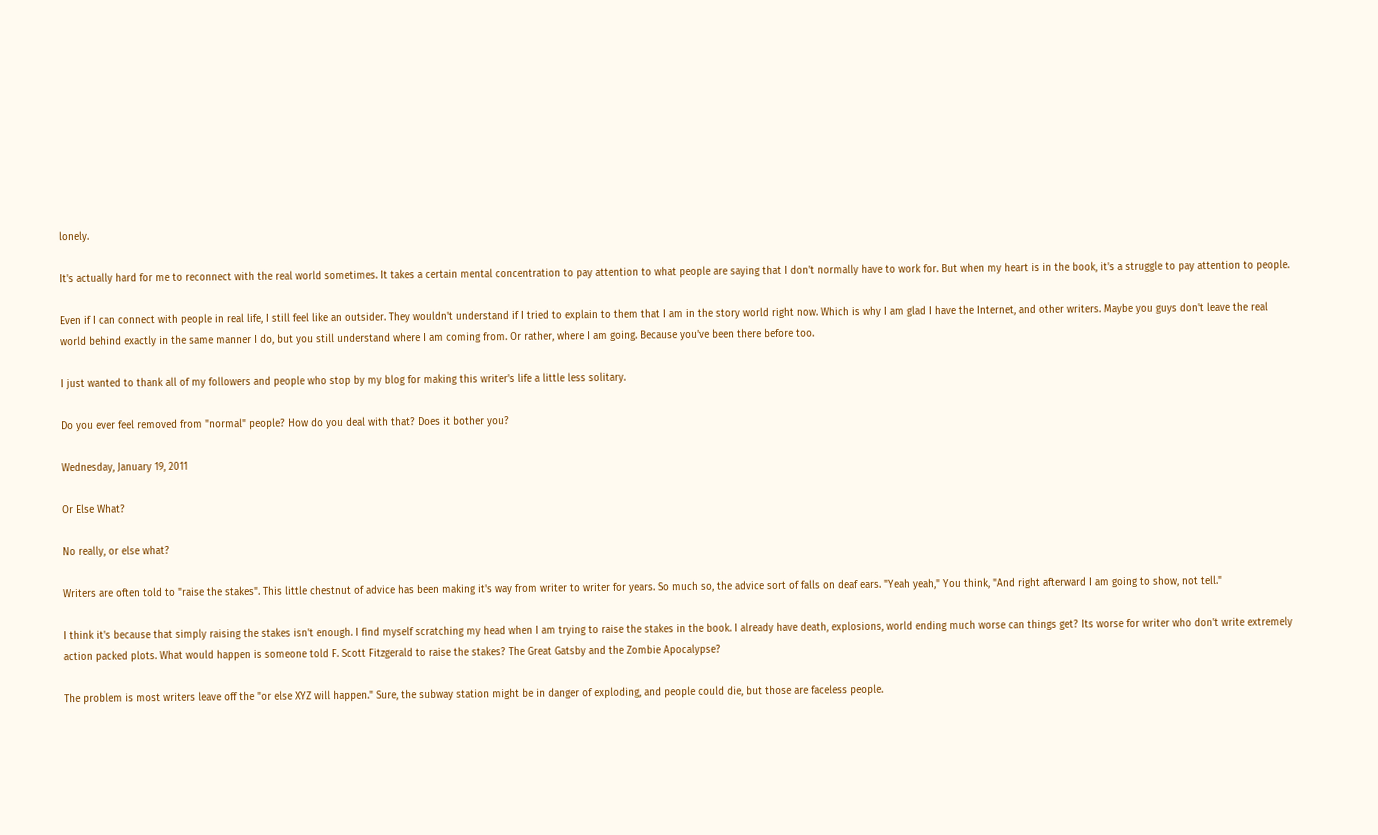lonely.

It's actually hard for me to reconnect with the real world sometimes. It takes a certain mental concentration to pay attention to what people are saying that I don't normally have to work for. But when my heart is in the book, it's a struggle to pay attention to people.

Even if I can connect with people in real life, I still feel like an outsider. They wouldn't understand if I tried to explain to them that I am in the story world right now. Which is why I am glad I have the Internet, and other writers. Maybe you guys don't leave the real world behind exactly in the same manner I do, but you still understand where I am coming from. Or rather, where I am going. Because you've been there before too.

I just wanted to thank all of my followers and people who stop by my blog for making this writer's life a little less solitary.

Do you ever feel removed from "normal" people? How do you deal with that? Does it bother you?

Wednesday, January 19, 2011

Or Else What?

No really, or else what?

Writers are often told to "raise the stakes". This little chestnut of advice has been making it's way from writer to writer for years. So much so, the advice sort of falls on deaf ears. "Yeah yeah," You think, "And right afterward I am going to show, not tell."

I think it's because that simply raising the stakes isn't enough. I find myself scratching my head when I am trying to raise the stakes in the book. I already have death, explosions, world ending much worse can things get? Its worse for writer who don't write extremely action packed plots. What would happen is someone told F. Scott Fitzgerald to raise the stakes? The Great Gatsby and the Zombie Apocalypse?

The problem is most writers leave off the "or else XYZ will happen." Sure, the subway station might be in danger of exploding, and people could die, but those are faceless people.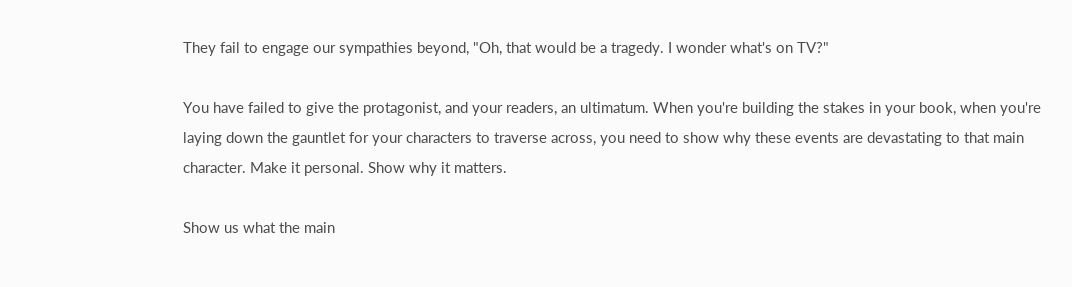They fail to engage our sympathies beyond, "Oh, that would be a tragedy. I wonder what's on TV?"

You have failed to give the protagonist, and your readers, an ultimatum. When you're building the stakes in your book, when you're laying down the gauntlet for your characters to traverse across, you need to show why these events are devastating to that main character. Make it personal. Show why it matters.

Show us what the main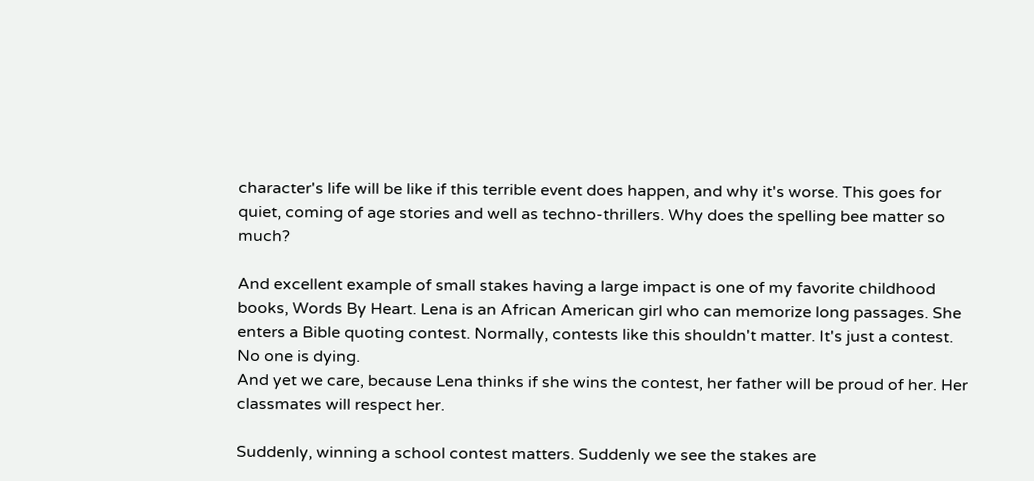character's life will be like if this terrible event does happen, and why it's worse. This goes for quiet, coming of age stories and well as techno-thrillers. Why does the spelling bee matter so much?

And excellent example of small stakes having a large impact is one of my favorite childhood books, Words By Heart. Lena is an African American girl who can memorize long passages. She enters a Bible quoting contest. Normally, contests like this shouldn't matter. It's just a contest. No one is dying.
And yet we care, because Lena thinks if she wins the contest, her father will be proud of her. Her classmates will respect her.

Suddenly, winning a school contest matters. Suddenly we see the stakes are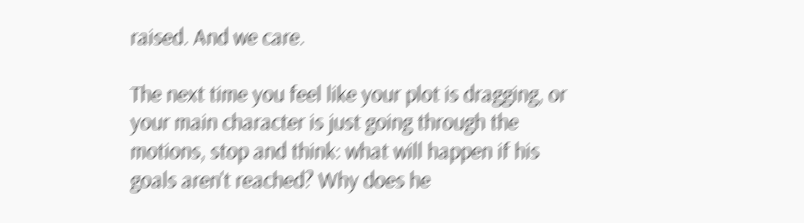raised. And we care.

The next time you feel like your plot is dragging, or your main character is just going through the motions, stop and think: what will happen if his goals aren't reached? Why does he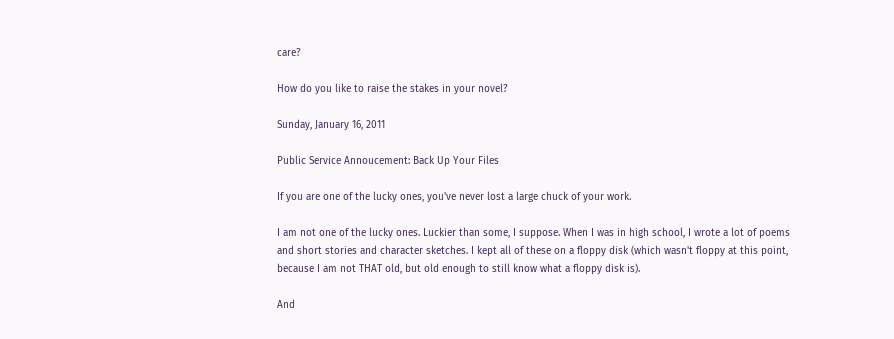care?

How do you like to raise the stakes in your novel?

Sunday, January 16, 2011

Public Service Annoucement: Back Up Your Files

If you are one of the lucky ones, you've never lost a large chuck of your work.

I am not one of the lucky ones. Luckier than some, I suppose. When I was in high school, I wrote a lot of poems and short stories and character sketches. I kept all of these on a floppy disk (which wasn't floppy at this point, because I am not THAT old, but old enough to still know what a floppy disk is).

And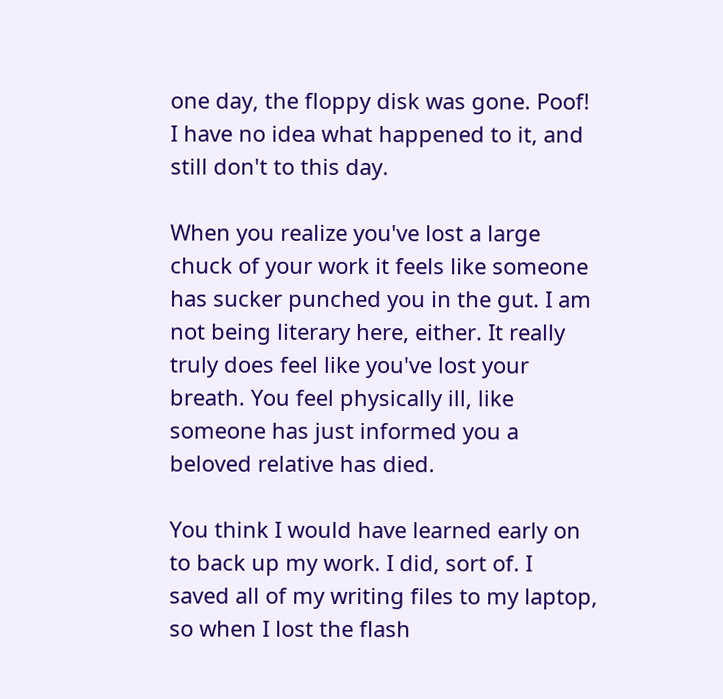one day, the floppy disk was gone. Poof! I have no idea what happened to it, and still don't to this day.

When you realize you've lost a large chuck of your work it feels like someone has sucker punched you in the gut. I am not being literary here, either. It really truly does feel like you've lost your breath. You feel physically ill, like someone has just informed you a beloved relative has died.

You think I would have learned early on to back up my work. I did, sort of. I saved all of my writing files to my laptop, so when I lost the flash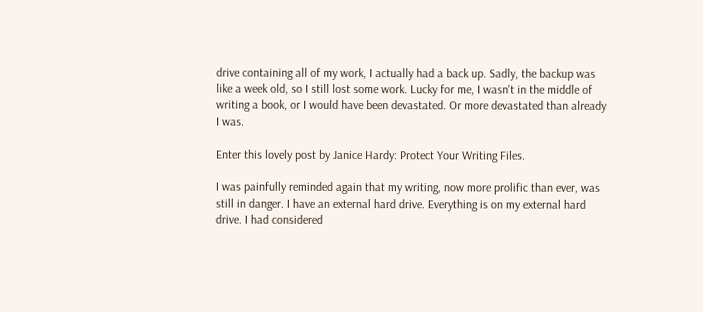drive containing all of my work, I actually had a back up. Sadly, the backup was like a week old, so I still lost some work. Lucky for me, I wasn't in the middle of writing a book, or I would have been devastated. Or more devastated than already I was.

Enter this lovely post by Janice Hardy: Protect Your Writing Files.

I was painfully reminded again that my writing, now more prolific than ever, was still in danger. I have an external hard drive. Everything is on my external hard drive. I had considered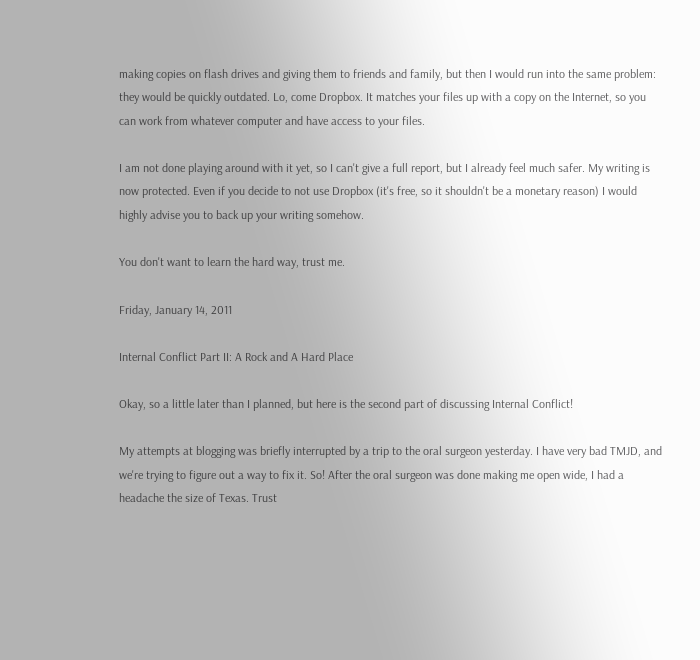making copies on flash drives and giving them to friends and family, but then I would run into the same problem: they would be quickly outdated. Lo, come Dropbox. It matches your files up with a copy on the Internet, so you can work from whatever computer and have access to your files.

I am not done playing around with it yet, so I can't give a full report, but I already feel much safer. My writing is now protected. Even if you decide to not use Dropbox (it's free, so it shouldn't be a monetary reason) I would highly advise you to back up your writing somehow.

You don't want to learn the hard way, trust me.

Friday, January 14, 2011

Internal Conflict Part II: A Rock and A Hard Place

Okay, so a little later than I planned, but here is the second part of discussing Internal Conflict!

My attempts at blogging was briefly interrupted by a trip to the oral surgeon yesterday. I have very bad TMJD, and we're trying to figure out a way to fix it. So! After the oral surgeon was done making me open wide, I had a headache the size of Texas. Trust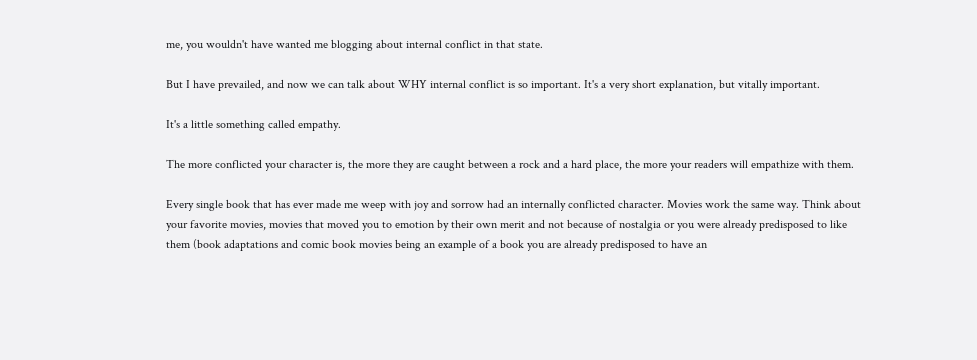me, you wouldn't have wanted me blogging about internal conflict in that state.

But I have prevailed, and now we can talk about WHY internal conflict is so important. It's a very short explanation, but vitally important.

It's a little something called empathy.

The more conflicted your character is, the more they are caught between a rock and a hard place, the more your readers will empathize with them.

Every single book that has ever made me weep with joy and sorrow had an internally conflicted character. Movies work the same way. Think about your favorite movies, movies that moved you to emotion by their own merit and not because of nostalgia or you were already predisposed to like them (book adaptations and comic book movies being an example of a book you are already predisposed to have an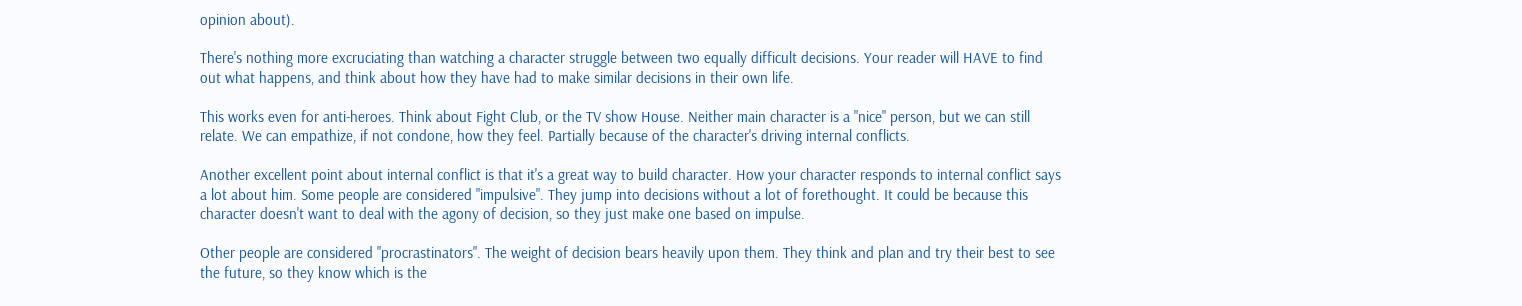opinion about).

There's nothing more excruciating than watching a character struggle between two equally difficult decisions. Your reader will HAVE to find out what happens, and think about how they have had to make similar decisions in their own life.

This works even for anti-heroes. Think about Fight Club, or the TV show House. Neither main character is a "nice" person, but we can still relate. We can empathize, if not condone, how they feel. Partially because of the character's driving internal conflicts.

Another excellent point about internal conflict is that it's a great way to build character. How your character responds to internal conflict says a lot about him. Some people are considered "impulsive". They jump into decisions without a lot of forethought. It could be because this character doesn't want to deal with the agony of decision, so they just make one based on impulse.

Other people are considered "procrastinators". The weight of decision bears heavily upon them. They think and plan and try their best to see the future, so they know which is the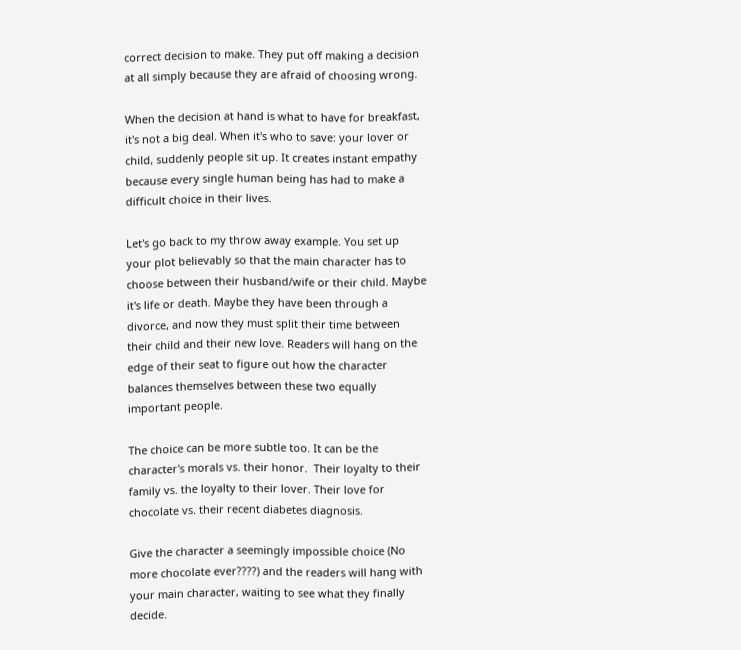correct decision to make. They put off making a decision at all simply because they are afraid of choosing wrong.

When the decision at hand is what to have for breakfast, it's not a big deal. When it's who to save: your lover or child, suddenly people sit up. It creates instant empathy because every single human being has had to make a difficult choice in their lives.

Let's go back to my throw away example. You set up your plot believably so that the main character has to choose between their husband/wife or their child. Maybe it's life or death. Maybe they have been through a divorce, and now they must split their time between their child and their new love. Readers will hang on the edge of their seat to figure out how the character balances themselves between these two equally important people.

The choice can be more subtle too. It can be the character's morals vs. their honor.  Their loyalty to their family vs. the loyalty to their lover. Their love for chocolate vs. their recent diabetes diagnosis.

Give the character a seemingly impossible choice (No more chocolate ever????) and the readers will hang with your main character, waiting to see what they finally decide.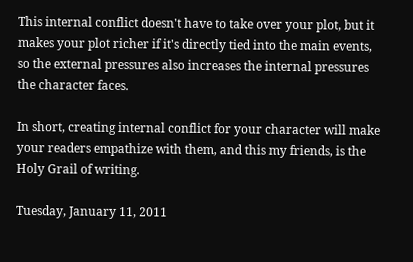This internal conflict doesn't have to take over your plot, but it makes your plot richer if it's directly tied into the main events, so the external pressures also increases the internal pressures the character faces.

In short, creating internal conflict for your character will make your readers empathize with them, and this my friends, is the Holy Grail of writing.

Tuesday, January 11, 2011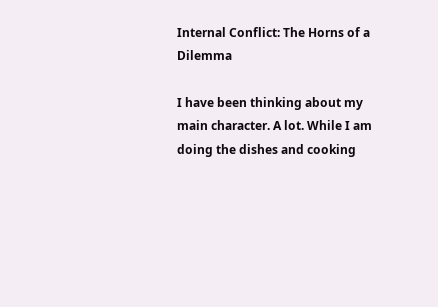Internal Conflict: The Horns of a Dilemma

I have been thinking about my main character. A lot. While I am doing the dishes and cooking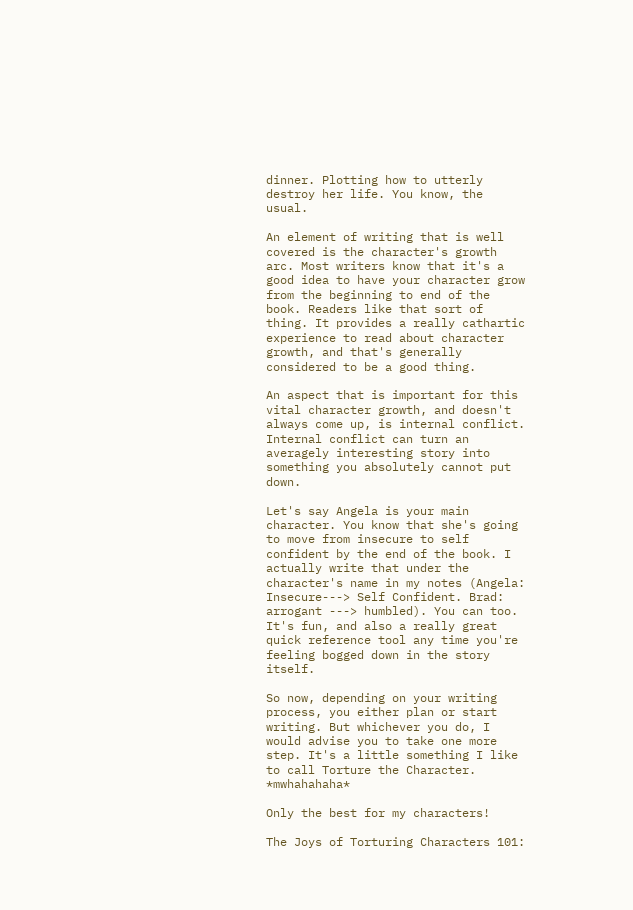dinner. Plotting how to utterly destroy her life. You know, the usual.

An element of writing that is well covered is the character's growth arc. Most writers know that it's a good idea to have your character grow from the beginning to end of the book. Readers like that sort of thing. It provides a really cathartic experience to read about character growth, and that's generally considered to be a good thing.

An aspect that is important for this vital character growth, and doesn't always come up, is internal conflict. Internal conflict can turn an averagely interesting story into something you absolutely cannot put down.

Let's say Angela is your main character. You know that she's going to move from insecure to self confident by the end of the book. I actually write that under the character's name in my notes (Angela: Insecure---> Self Confident. Brad: arrogant ---> humbled). You can too. It's fun, and also a really great quick reference tool any time you're feeling bogged down in the story itself.

So now, depending on your writing process, you either plan or start writing. But whichever you do, I would advise you to take one more step. It's a little something I like to call Torture the Character. *mwhahahaha*

Only the best for my characters!

The Joys of Torturing Characters 101: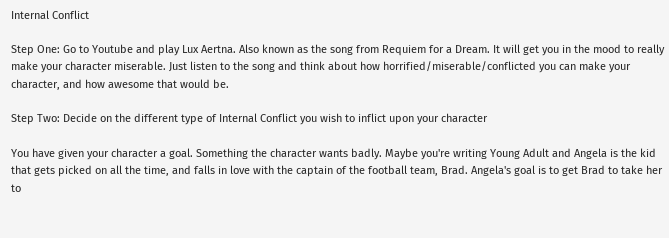Internal Conflict

Step One: Go to Youtube and play Lux Aertna. Also known as the song from Requiem for a Dream. It will get you in the mood to really make your character miserable. Just listen to the song and think about how horrified/miserable/conflicted you can make your character, and how awesome that would be.

Step Two: Decide on the different type of Internal Conflict you wish to inflict upon your character

You have given your character a goal. Something the character wants badly. Maybe you're writing Young Adult and Angela is the kid that gets picked on all the time, and falls in love with the captain of the football team, Brad. Angela's goal is to get Brad to take her to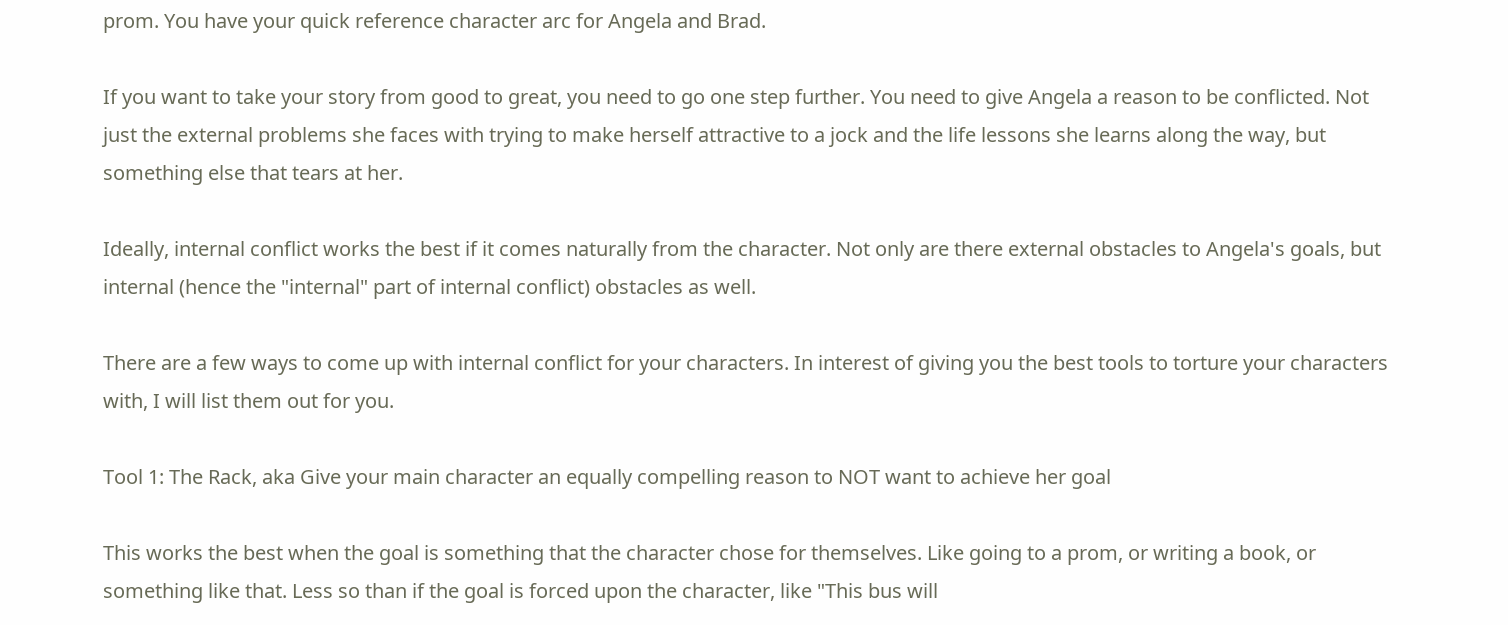prom. You have your quick reference character arc for Angela and Brad.

If you want to take your story from good to great, you need to go one step further. You need to give Angela a reason to be conflicted. Not just the external problems she faces with trying to make herself attractive to a jock and the life lessons she learns along the way, but something else that tears at her.

Ideally, internal conflict works the best if it comes naturally from the character. Not only are there external obstacles to Angela's goals, but internal (hence the "internal" part of internal conflict) obstacles as well.

There are a few ways to come up with internal conflict for your characters. In interest of giving you the best tools to torture your characters with, I will list them out for you.

Tool 1: The Rack, aka Give your main character an equally compelling reason to NOT want to achieve her goal

This works the best when the goal is something that the character chose for themselves. Like going to a prom, or writing a book, or something like that. Less so than if the goal is forced upon the character, like "This bus will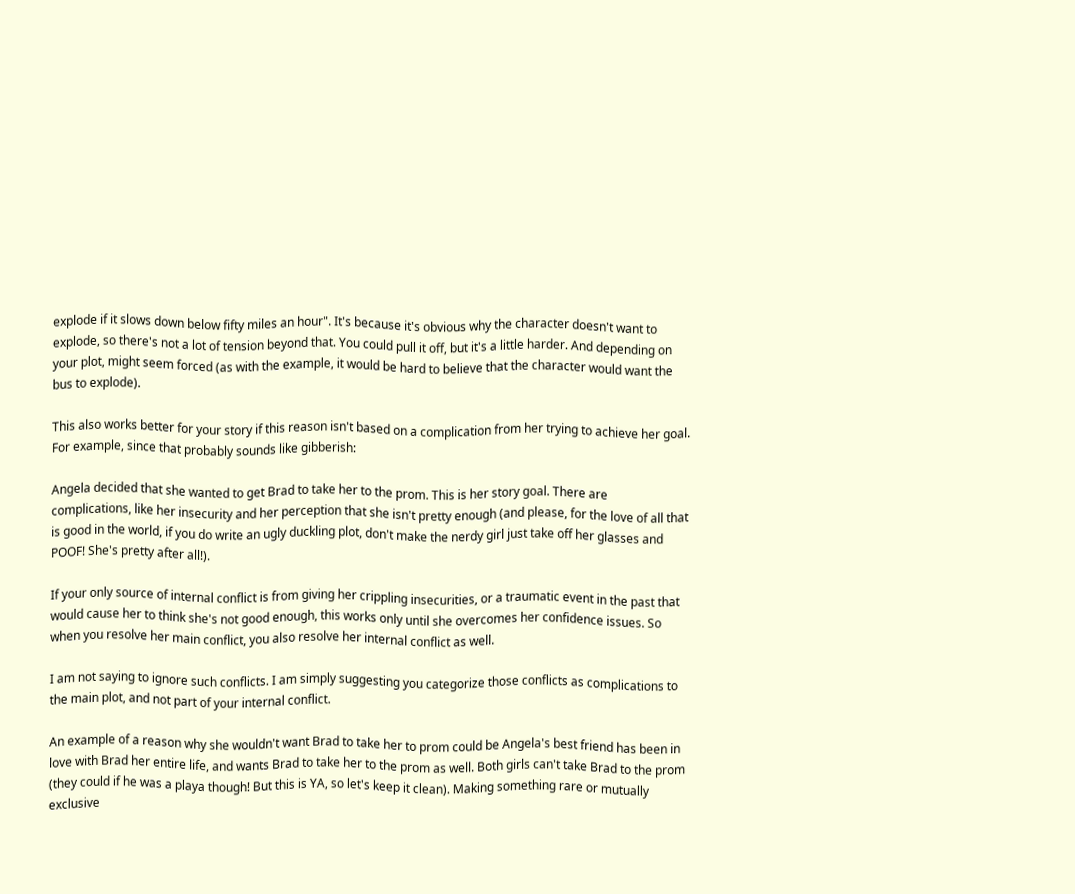explode if it slows down below fifty miles an hour". It's because it's obvious why the character doesn't want to explode, so there's not a lot of tension beyond that. You could pull it off, but it's a little harder. And depending on your plot, might seem forced (as with the example, it would be hard to believe that the character would want the bus to explode).

This also works better for your story if this reason isn't based on a complication from her trying to achieve her goal. For example, since that probably sounds like gibberish:

Angela decided that she wanted to get Brad to take her to the prom. This is her story goal. There are complications, like her insecurity and her perception that she isn't pretty enough (and please, for the love of all that is good in the world, if you do write an ugly duckling plot, don't make the nerdy girl just take off her glasses and POOF! She's pretty after all!).

If your only source of internal conflict is from giving her crippling insecurities, or a traumatic event in the past that would cause her to think she's not good enough, this works only until she overcomes her confidence issues. So when you resolve her main conflict, you also resolve her internal conflict as well.

I am not saying to ignore such conflicts. I am simply suggesting you categorize those conflicts as complications to the main plot, and not part of your internal conflict.

An example of a reason why she wouldn't want Brad to take her to prom could be Angela's best friend has been in love with Brad her entire life, and wants Brad to take her to the prom as well. Both girls can't take Brad to the prom (they could if he was a playa though! But this is YA, so let's keep it clean). Making something rare or mutually exclusive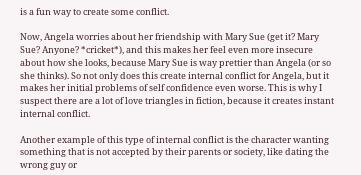is a fun way to create some conflict.

Now, Angela worries about her friendship with Mary Sue (get it? Mary Sue? Anyone? *cricket*), and this makes her feel even more insecure about how she looks, because Mary Sue is way prettier than Angela (or so she thinks). So not only does this create internal conflict for Angela, but it makes her initial problems of self confidence even worse. This is why I suspect there are a lot of love triangles in fiction, because it creates instant internal conflict.

Another example of this type of internal conflict is the character wanting something that is not accepted by their parents or society, like dating the wrong guy or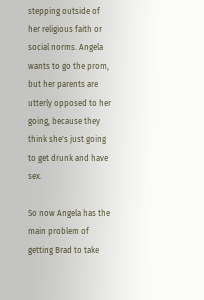stepping outside of her religious faith or social norms. Angela wants to go the prom, but her parents are utterly opposed to her going, because they think she's just going to get drunk and have sex.

So now Angela has the main problem of getting Brad to take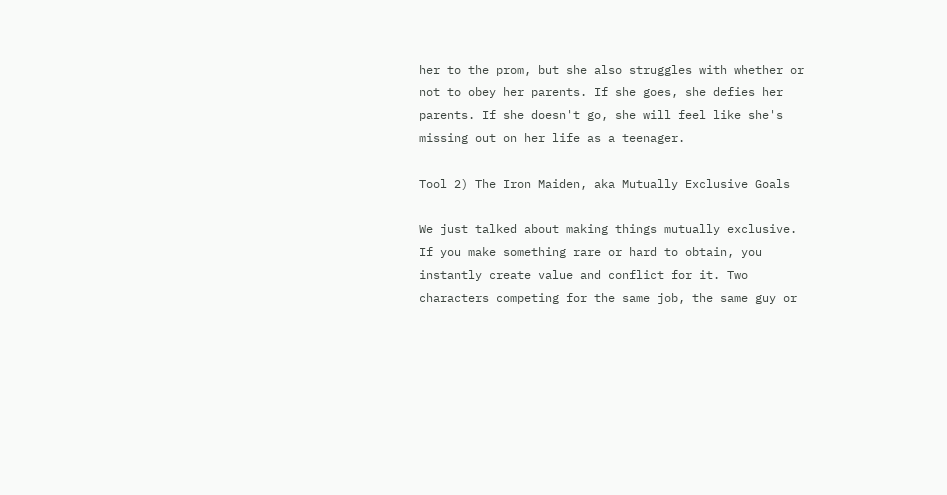her to the prom, but she also struggles with whether or not to obey her parents. If she goes, she defies her parents. If she doesn't go, she will feel like she's missing out on her life as a teenager.

Tool 2) The Iron Maiden, aka Mutually Exclusive Goals

We just talked about making things mutually exclusive. If you make something rare or hard to obtain, you instantly create value and conflict for it. Two characters competing for the same job, the same guy or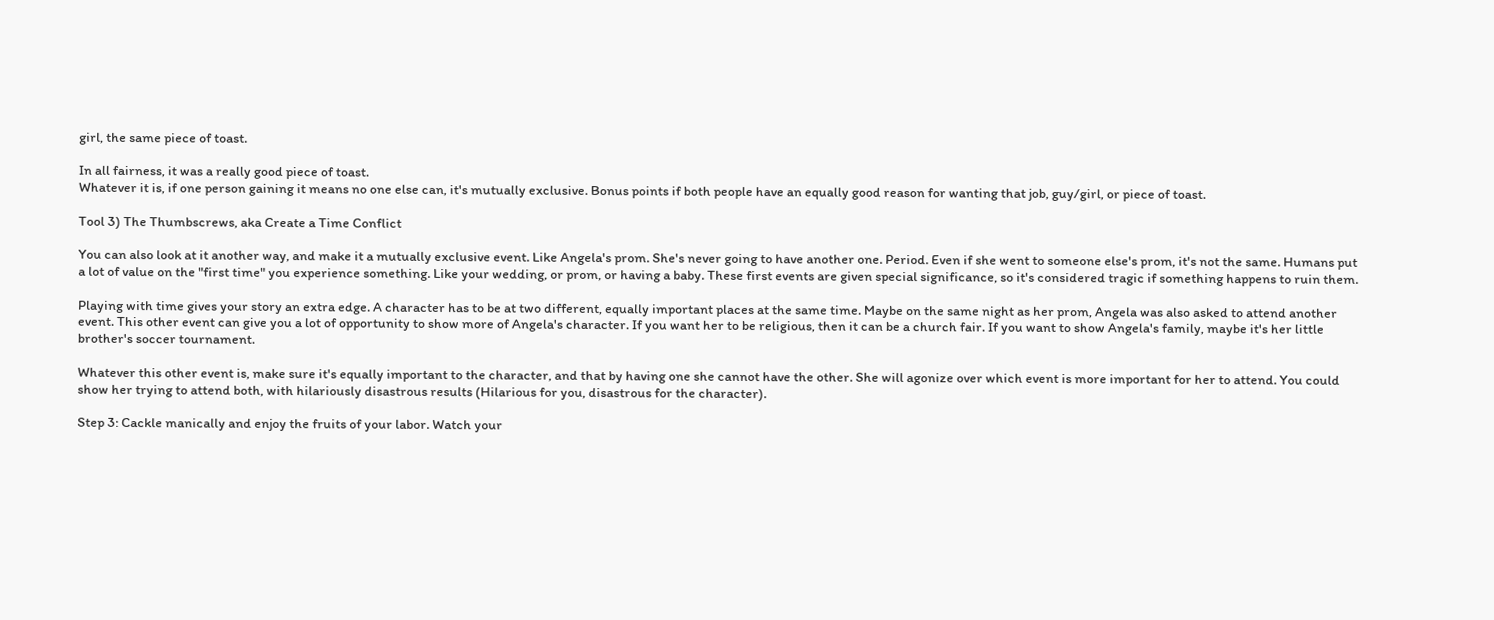girl, the same piece of toast.

In all fairness, it was a really good piece of toast.
Whatever it is, if one person gaining it means no one else can, it's mutually exclusive. Bonus points if both people have an equally good reason for wanting that job, guy/girl, or piece of toast.

Tool 3) The Thumbscrews, aka Create a Time Conflict

You can also look at it another way, and make it a mutually exclusive event. Like Angela's prom. She's never going to have another one. Period. Even if she went to someone else's prom, it's not the same. Humans put a lot of value on the "first time" you experience something. Like your wedding, or prom, or having a baby. These first events are given special significance, so it's considered tragic if something happens to ruin them.

Playing with time gives your story an extra edge. A character has to be at two different, equally important places at the same time. Maybe on the same night as her prom, Angela was also asked to attend another event. This other event can give you a lot of opportunity to show more of Angela's character. If you want her to be religious, then it can be a church fair. If you want to show Angela's family, maybe it's her little brother's soccer tournament.

Whatever this other event is, make sure it's equally important to the character, and that by having one she cannot have the other. She will agonize over which event is more important for her to attend. You could show her trying to attend both, with hilariously disastrous results (Hilarious for you, disastrous for the character).

Step 3: Cackle manically and enjoy the fruits of your labor. Watch your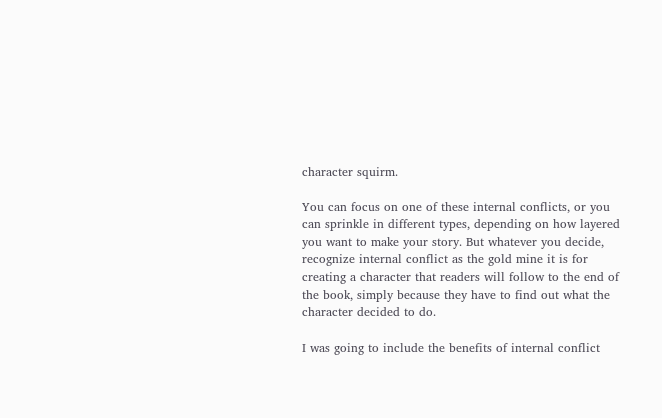character squirm.

You can focus on one of these internal conflicts, or you can sprinkle in different types, depending on how layered you want to make your story. But whatever you decide, recognize internal conflict as the gold mine it is for creating a character that readers will follow to the end of the book, simply because they have to find out what the character decided to do.

I was going to include the benefits of internal conflict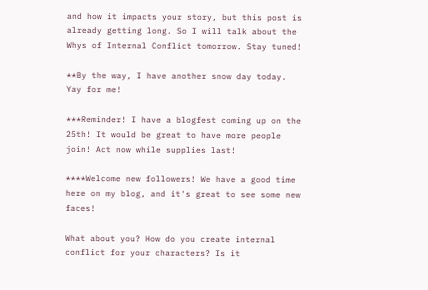and how it impacts your story, but this post is already getting long. So I will talk about the Whys of Internal Conflict tomorrow. Stay tuned!

**By the way, I have another snow day today. Yay for me!

***Reminder! I have a blogfest coming up on the 25th! It would be great to have more people join! Act now while supplies last!

****Welcome new followers! We have a good time here on my blog, and it's great to see some new faces!

What about you? How do you create internal conflict for your characters? Is it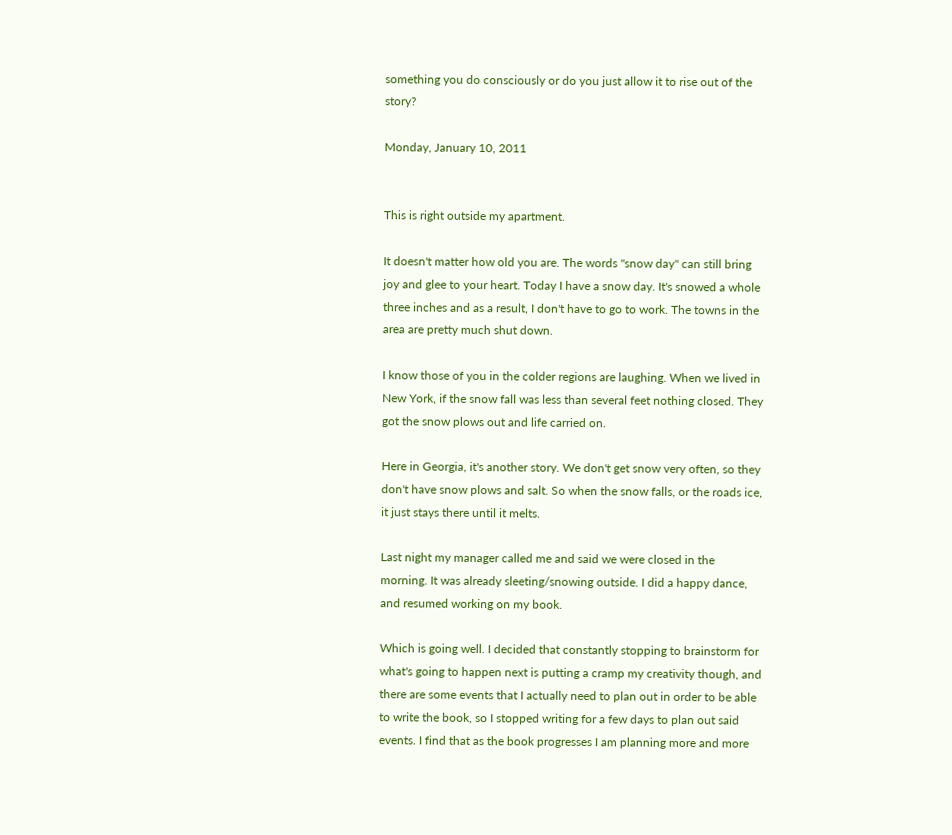something you do consciously or do you just allow it to rise out of the story?

Monday, January 10, 2011


This is right outside my apartment.

It doesn't matter how old you are. The words "snow day" can still bring joy and glee to your heart. Today I have a snow day. It's snowed a whole three inches and as a result, I don't have to go to work. The towns in the area are pretty much shut down.

I know those of you in the colder regions are laughing. When we lived in New York, if the snow fall was less than several feet nothing closed. They got the snow plows out and life carried on.

Here in Georgia, it's another story. We don't get snow very often, so they don't have snow plows and salt. So when the snow falls, or the roads ice, it just stays there until it melts.

Last night my manager called me and said we were closed in the morning. It was already sleeting/snowing outside. I did a happy dance, and resumed working on my book.

Which is going well. I decided that constantly stopping to brainstorm for what's going to happen next is putting a cramp my creativity though, and there are some events that I actually need to plan out in order to be able to write the book, so I stopped writing for a few days to plan out said events. I find that as the book progresses I am planning more and more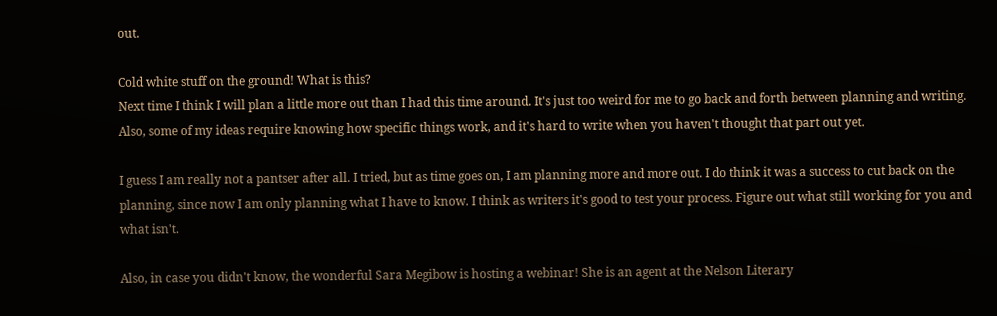out.

Cold white stuff on the ground! What is this?
Next time I think I will plan a little more out than I had this time around. It's just too weird for me to go back and forth between planning and writing. Also, some of my ideas require knowing how specific things work, and it's hard to write when you haven't thought that part out yet.

I guess I am really not a pantser after all. I tried, but as time goes on, I am planning more and more out. I do think it was a success to cut back on the planning, since now I am only planning what I have to know. I think as writers it's good to test your process. Figure out what still working for you and what isn't.

Also, in case you didn't know, the wonderful Sara Megibow is hosting a webinar! She is an agent at the Nelson Literary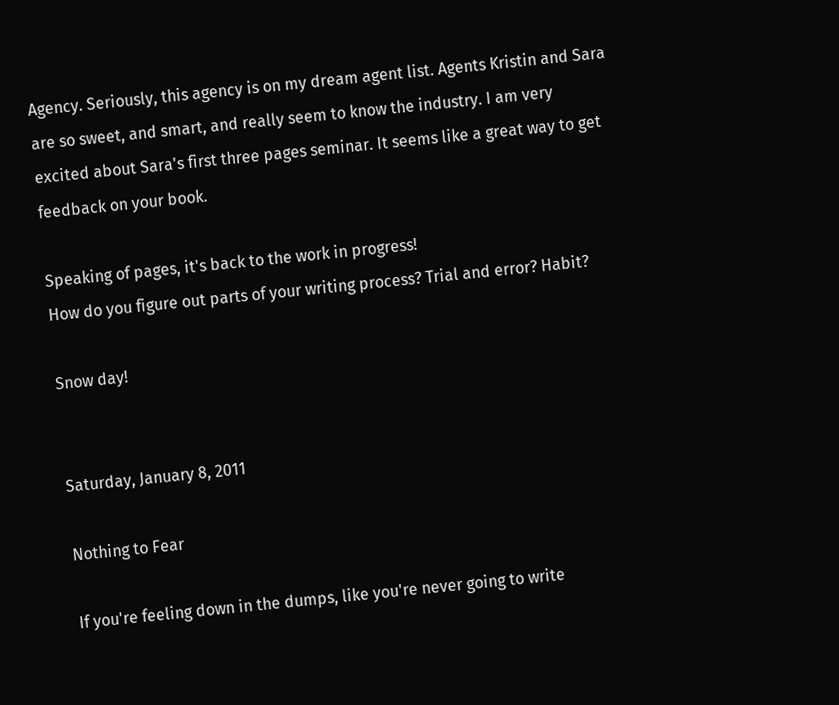Agency. Seriously, this agency is on my dream agent list. Agents Kristin and Sara are so sweet, and smart, and really seem to know the industry. I am very excited about Sara's first three pages seminar. It seems like a great way to get feedback on your book.

Speaking of pages, it's back to the work in progress!
How do you figure out parts of your writing process? Trial and error? Habit?

Snow day!


Saturday, January 8, 2011

Nothing to Fear

If you're feeling down in the dumps, like you're never going to write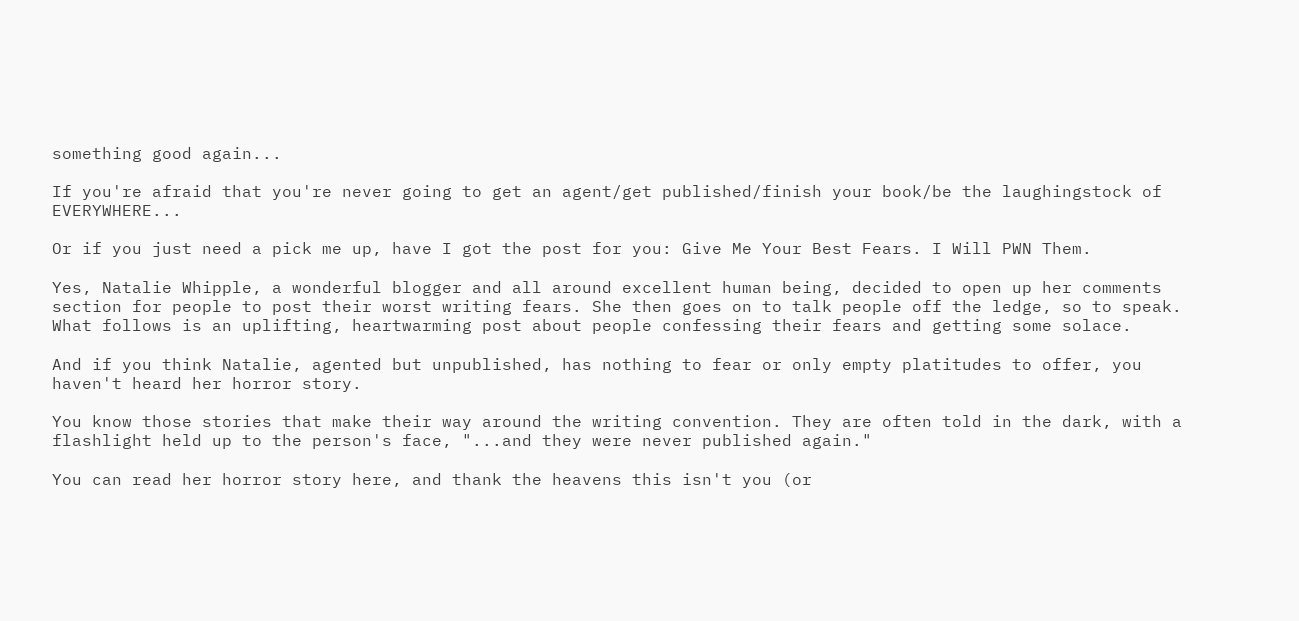something good again...

If you're afraid that you're never going to get an agent/get published/finish your book/be the laughingstock of EVERYWHERE...

Or if you just need a pick me up, have I got the post for you: Give Me Your Best Fears. I Will PWN Them.

Yes, Natalie Whipple, a wonderful blogger and all around excellent human being, decided to open up her comments section for people to post their worst writing fears. She then goes on to talk people off the ledge, so to speak. What follows is an uplifting, heartwarming post about people confessing their fears and getting some solace.

And if you think Natalie, agented but unpublished, has nothing to fear or only empty platitudes to offer, you haven't heard her horror story.

You know those stories that make their way around the writing convention. They are often told in the dark, with a flashlight held up to the person's face, "...and they were never published again."

You can read her horror story here, and thank the heavens this isn't you (or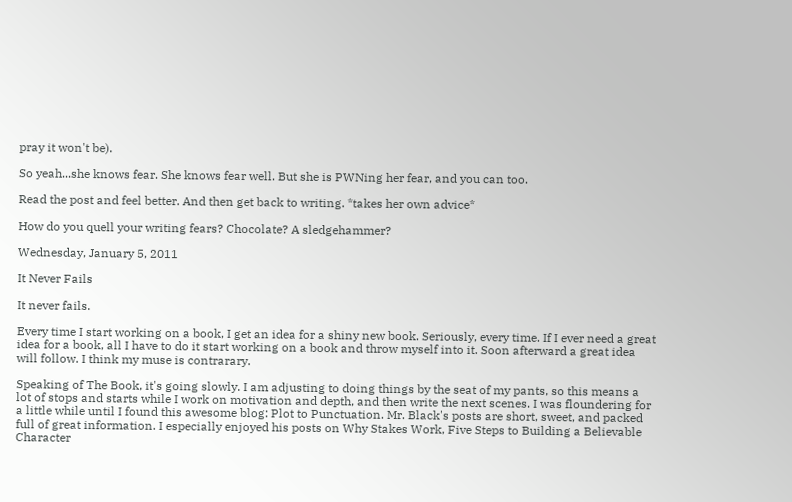pray it won't be).

So yeah...she knows fear. She knows fear well. But she is PWNing her fear, and you can too.

Read the post and feel better. And then get back to writing. *takes her own advice*

How do you quell your writing fears? Chocolate? A sledgehammer?

Wednesday, January 5, 2011

It Never Fails

It never fails.

Every time I start working on a book, I get an idea for a shiny new book. Seriously, every time. If I ever need a great idea for a book, all I have to do it start working on a book and throw myself into it. Soon afterward a great idea will follow. I think my muse is contrarary.

Speaking of The Book, it's going slowly. I am adjusting to doing things by the seat of my pants, so this means a lot of stops and starts while I work on motivation and depth, and then write the next scenes. I was floundering for a little while until I found this awesome blog: Plot to Punctuation. Mr. Black's posts are short, sweet, and packed full of great information. I especially enjoyed his posts on Why Stakes Work, Five Steps to Building a Believable Character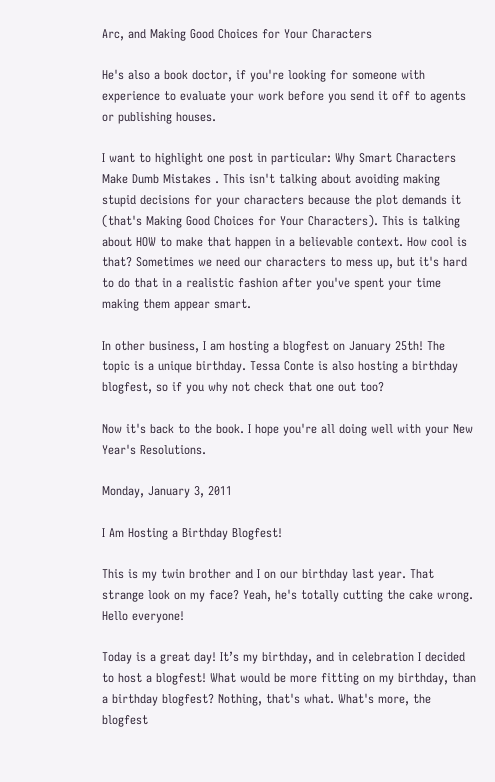Arc, and Making Good Choices for Your Characters

He's also a book doctor, if you're looking for someone with experience to evaluate your work before you send it off to agents or publishing houses.

I want to highlight one post in particular: Why Smart Characters Make Dumb Mistakes . This isn't talking about avoiding making stupid decisions for your characters because the plot demands it (that's Making Good Choices for Your Characters). This is talking about HOW to make that happen in a believable context. How cool is that? Sometimes we need our characters to mess up, but it's hard to do that in a realistic fashion after you've spent your time making them appear smart.

In other business, I am hosting a blogfest on January 25th! The topic is a unique birthday. Tessa Conte is also hosting a birthday blogfest, so if you why not check that one out too?

Now it's back to the book. I hope you're all doing well with your New Year's Resolutions.

Monday, January 3, 2011

I Am Hosting a Birthday Blogfest!

This is my twin brother and I on our birthday last year. That strange look on my face? Yeah, he's totally cutting the cake wrong.
Hello everyone!

Today is a great day! It’s my birthday, and in celebration I decided to host a blogfest! What would be more fitting on my birthday, than a birthday blogfest? Nothing, that's what. What's more, the blogfest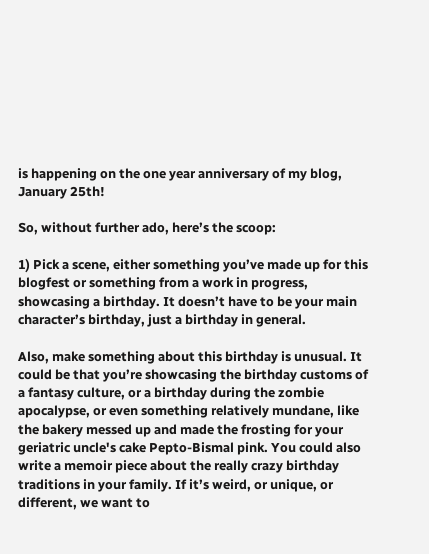is happening on the one year anniversary of my blog, January 25th!

So, without further ado, here’s the scoop:

1) Pick a scene, either something you’ve made up for this blogfest or something from a work in progress, showcasing a birthday. It doesn’t have to be your main character’s birthday, just a birthday in general.

Also, make something about this birthday is unusual. It could be that you’re showcasing the birthday customs of a fantasy culture, or a birthday during the zombie apocalypse, or even something relatively mundane, like the bakery messed up and made the frosting for your geriatric uncle's cake Pepto-Bismal pink. You could also write a memoir piece about the really crazy birthday traditions in your family. If it’s weird, or unique, or different, we want to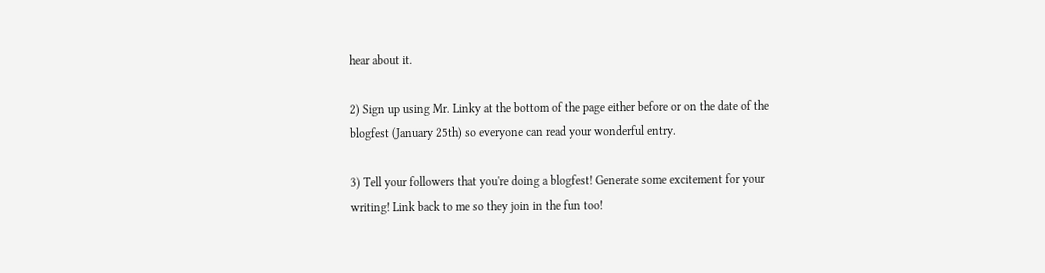hear about it.

2) Sign up using Mr. Linky at the bottom of the page either before or on the date of the blogfest (January 25th) so everyone can read your wonderful entry.

3) Tell your followers that you're doing a blogfest! Generate some excitement for your writing! Link back to me so they join in the fun too!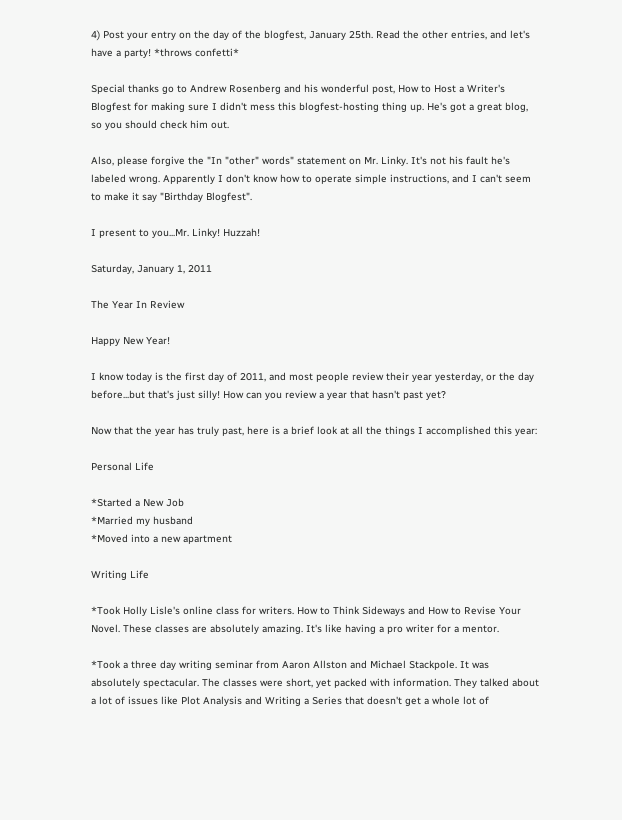4) Post your entry on the day of the blogfest, January 25th. Read the other entries, and let's have a party! *throws confetti*

Special thanks go to Andrew Rosenberg and his wonderful post, How to Host a Writer's Blogfest for making sure I didn't mess this blogfest-hosting thing up. He's got a great blog, so you should check him out.

Also, please forgive the "In "other" words" statement on Mr. Linky. It's not his fault he's labeled wrong. Apparently I don't know how to operate simple instructions, and I can't seem to make it say "Birthday Blogfest".

I present to you...Mr. Linky! Huzzah!

Saturday, January 1, 2011

The Year In Review

Happy New Year!

I know today is the first day of 2011, and most people review their year yesterday, or the day before...but that's just silly! How can you review a year that hasn't past yet?

Now that the year has truly past, here is a brief look at all the things I accomplished this year:

Personal Life

*Started a New Job
*Married my husband
*Moved into a new apartment

Writing Life

*Took Holly Lisle's online class for writers. How to Think Sideways and How to Revise Your Novel. These classes are absolutely amazing. It's like having a pro writer for a mentor.

*Took a three day writing seminar from Aaron Allston and Michael Stackpole. It was absolutely spectacular. The classes were short, yet packed with information. They talked about a lot of issues like Plot Analysis and Writing a Series that doesn't get a whole lot of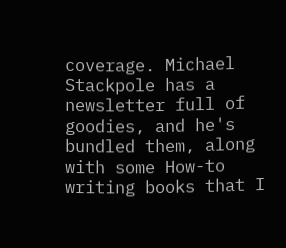coverage. Michael Stackpole has a newsletter full of goodies, and he's bundled them, along with some How-to writing books that I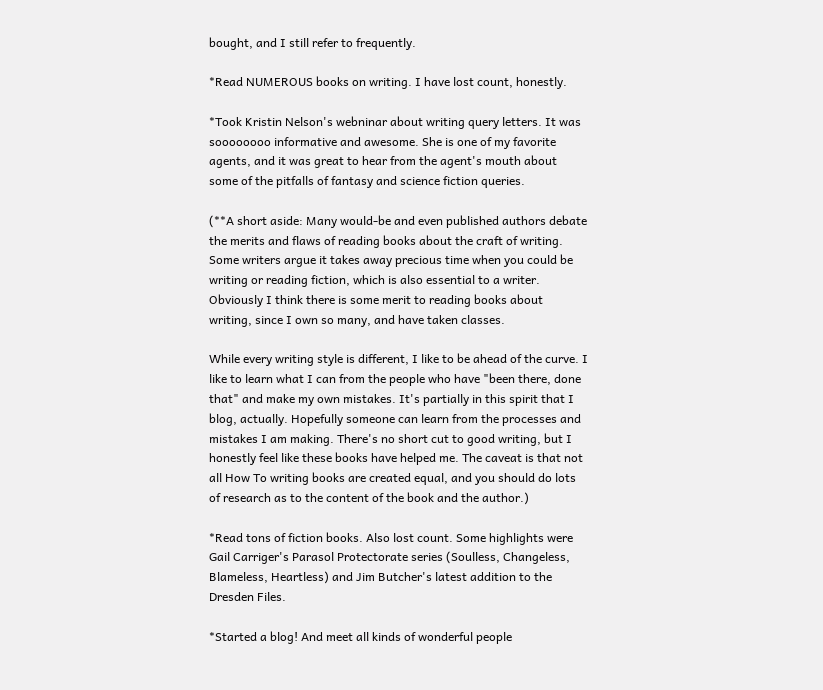bought, and I still refer to frequently.

*Read NUMEROUS books on writing. I have lost count, honestly.

*Took Kristin Nelson's webninar about writing query letters. It was soooooooo informative and awesome. She is one of my favorite agents, and it was great to hear from the agent's mouth about some of the pitfalls of fantasy and science fiction queries.

(**A short aside: Many would-be and even published authors debate the merits and flaws of reading books about the craft of writing. Some writers argue it takes away precious time when you could be writing or reading fiction, which is also essential to a writer. Obviously I think there is some merit to reading books about writing, since I own so many, and have taken classes.

While every writing style is different, I like to be ahead of the curve. I like to learn what I can from the people who have "been there, done that" and make my own mistakes. It's partially in this spirit that I blog, actually. Hopefully someone can learn from the processes and mistakes I am making. There's no short cut to good writing, but I honestly feel like these books have helped me. The caveat is that not all How To writing books are created equal, and you should do lots of research as to the content of the book and the author.)

*Read tons of fiction books. Also lost count. Some highlights were Gail Carriger's Parasol Protectorate series (Soulless, Changeless, Blameless, Heartless) and Jim Butcher's latest addition to the Dresden Files.

*Started a blog! And meet all kinds of wonderful people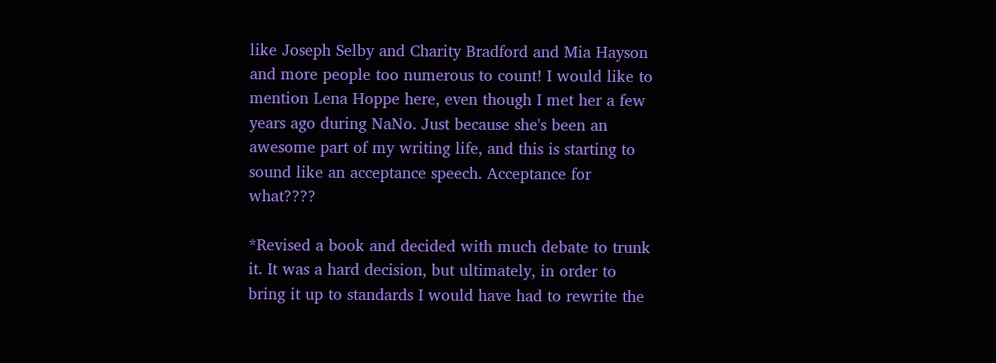like Joseph Selby and Charity Bradford and Mia Hayson and more people too numerous to count! I would like to mention Lena Hoppe here, even though I met her a few years ago during NaNo. Just because she's been an awesome part of my writing life, and this is starting to sound like an acceptance speech. Acceptance for what????

*Revised a book and decided with much debate to trunk it. It was a hard decision, but ultimately, in order to bring it up to standards I would have had to rewrite the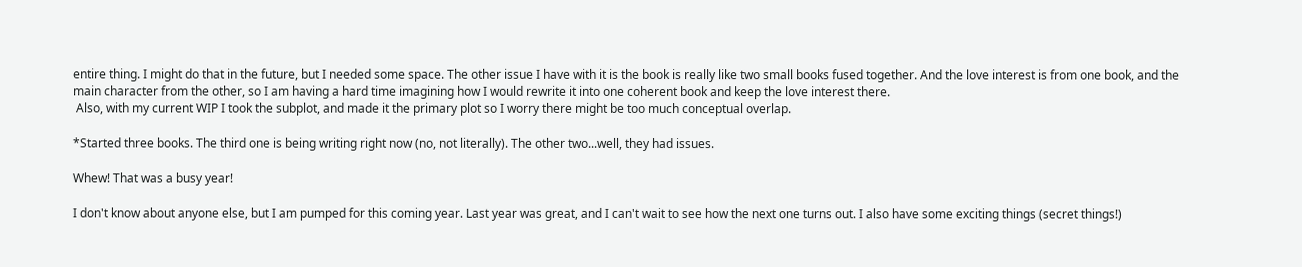entire thing. I might do that in the future, but I needed some space. The other issue I have with it is the book is really like two small books fused together. And the love interest is from one book, and the main character from the other, so I am having a hard time imagining how I would rewrite it into one coherent book and keep the love interest there.
 Also, with my current WIP I took the subplot, and made it the primary plot so I worry there might be too much conceptual overlap.

*Started three books. The third one is being writing right now (no, not literally). The other two...well, they had issues.

Whew! That was a busy year!

I don't know about anyone else, but I am pumped for this coming year. Last year was great, and I can't wait to see how the next one turns out. I also have some exciting things (secret things!)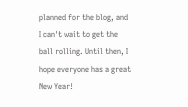planned for the blog, and I can't wait to get the ball rolling. Until then, I hope everyone has a great New Year!